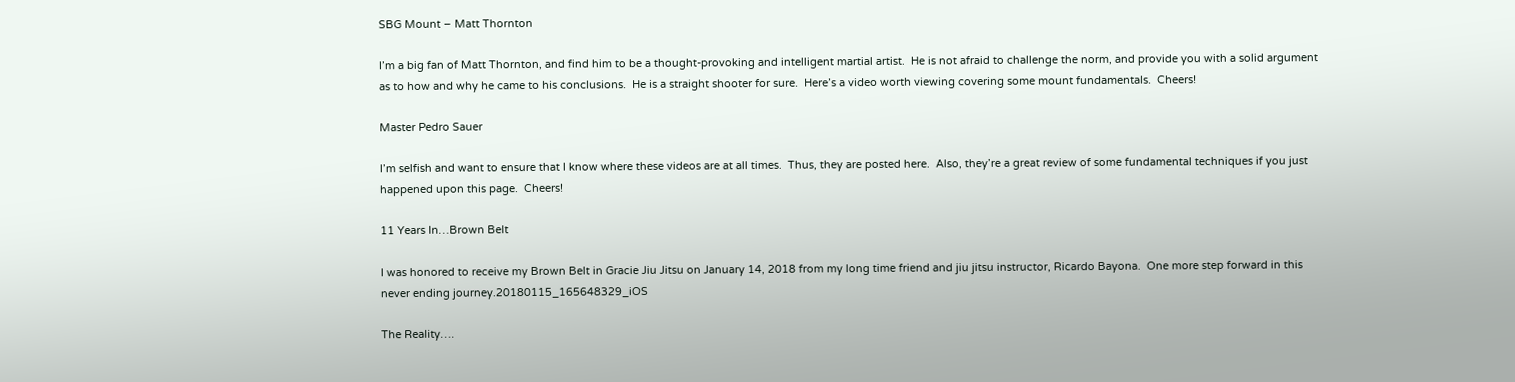SBG Mount – Matt Thornton

I’m a big fan of Matt Thornton, and find him to be a thought-provoking and intelligent martial artist.  He is not afraid to challenge the norm, and provide you with a solid argument as to how and why he came to his conclusions.  He is a straight shooter for sure.  Here’s a video worth viewing covering some mount fundamentals.  Cheers!

Master Pedro Sauer

I’m selfish and want to ensure that I know where these videos are at all times.  Thus, they are posted here.  Also, they’re a great review of some fundamental techniques if you just happened upon this page.  Cheers!

11 Years In…Brown Belt

I was honored to receive my Brown Belt in Gracie Jiu Jitsu on January 14, 2018 from my long time friend and jiu jitsu instructor, Ricardo Bayona.  One more step forward in this never ending journey.20180115_165648329_iOS

The Reality….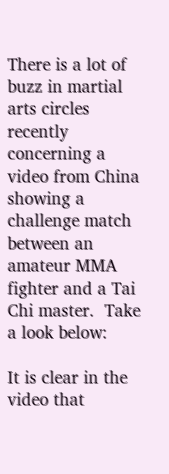There is a lot of buzz in martial arts circles recently concerning a video from China showing a challenge match between an amateur MMA fighter and a Tai Chi master.  Take a look below:

It is clear in the video that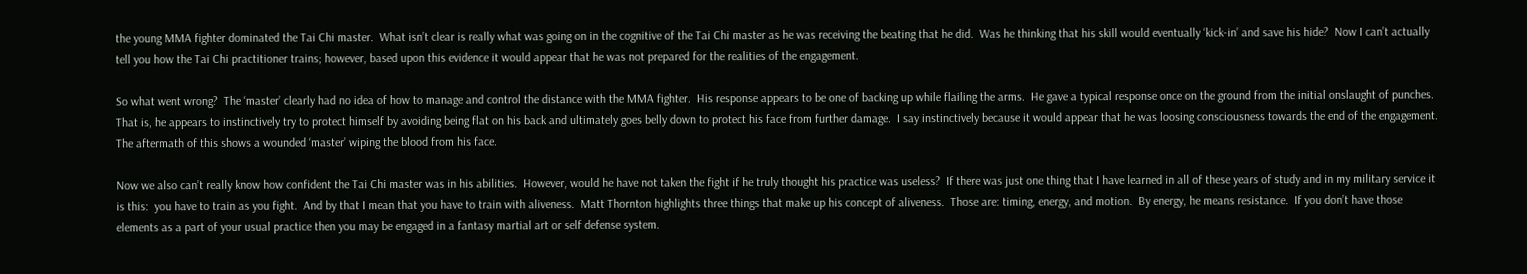the young MMA fighter dominated the Tai Chi master.  What isn’t clear is really what was going on in the cognitive of the Tai Chi master as he was receiving the beating that he did.  Was he thinking that his skill would eventually ‘kick-in’ and save his hide?  Now I can’t actually tell you how the Tai Chi practitioner trains; however, based upon this evidence it would appear that he was not prepared for the realities of the engagement.

So what went wrong?  The ‘master’ clearly had no idea of how to manage and control the distance with the MMA fighter.  His response appears to be one of backing up while flailing the arms.  He gave a typical response once on the ground from the initial onslaught of punches.  That is, he appears to instinctively try to protect himself by avoiding being flat on his back and ultimately goes belly down to protect his face from further damage.  I say instinctively because it would appear that he was loosing consciousness towards the end of the engagement.  The aftermath of this shows a wounded ‘master’ wiping the blood from his face.

Now we also can’t really know how confident the Tai Chi master was in his abilities.  However, would he have not taken the fight if he truly thought his practice was useless?  If there was just one thing that I have learned in all of these years of study and in my military service it is this:  you have to train as you fight.  And by that I mean that you have to train with aliveness.  Matt Thornton highlights three things that make up his concept of aliveness.  Those are: timing, energy, and motion.  By energy, he means resistance.  If you don’t have those elements as a part of your usual practice then you may be engaged in a fantasy martial art or self defense system.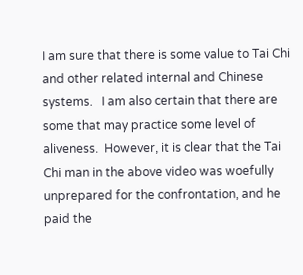I am sure that there is some value to Tai Chi and other related internal and Chinese systems.   I am also certain that there are some that may practice some level of aliveness.  However, it is clear that the Tai Chi man in the above video was woefully unprepared for the confrontation, and he paid the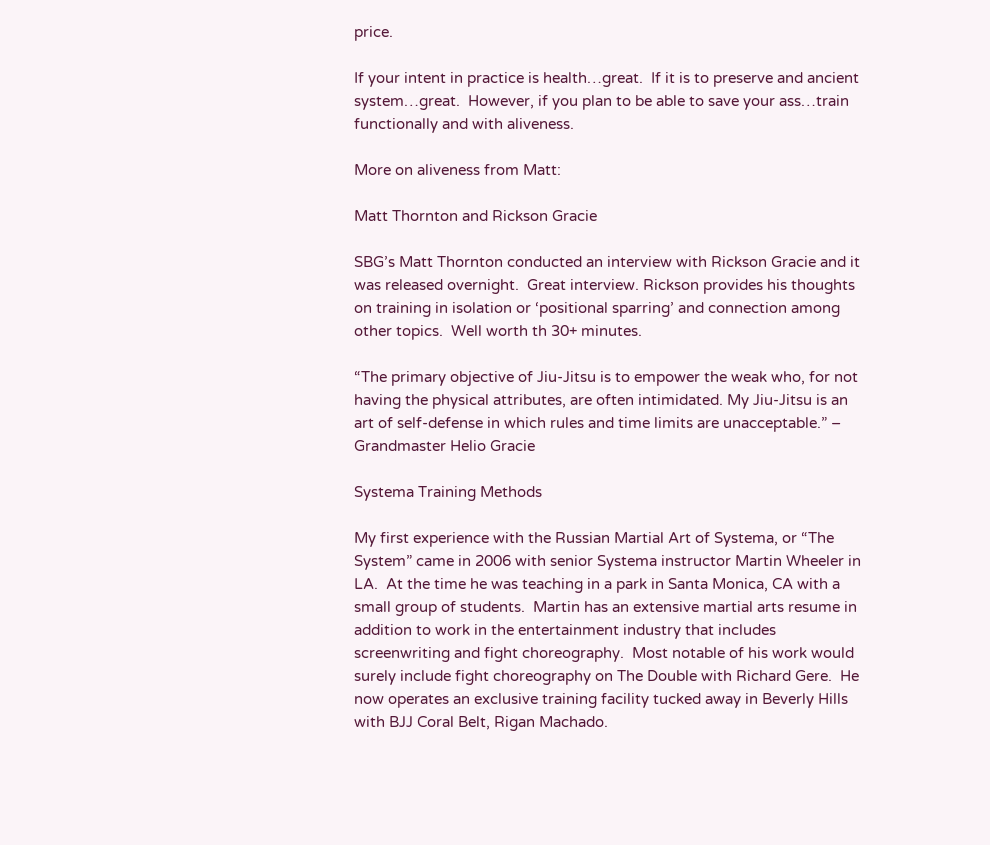price.

If your intent in practice is health…great.  If it is to preserve and ancient system…great.  However, if you plan to be able to save your ass…train functionally and with aliveness.

More on aliveness from Matt:

Matt Thornton and Rickson Gracie

SBG’s Matt Thornton conducted an interview with Rickson Gracie and it was released overnight.  Great interview. Rickson provides his thoughts on training in isolation or ‘positional sparring’ and connection among other topics.  Well worth th 30+ minutes.

“The primary objective of Jiu-Jitsu is to empower the weak who, for not having the physical attributes, are often intimidated. My Jiu-Jitsu is an art of self-defense in which rules and time limits are unacceptable.” – Grandmaster Helio Gracie

Systema Training Methods

My first experience with the Russian Martial Art of Systema, or “The System” came in 2006 with senior Systema instructor Martin Wheeler in LA.  At the time he was teaching in a park in Santa Monica, CA with a small group of students.  Martin has an extensive martial arts resume in addition to work in the entertainment industry that includes screenwriting and fight choreography.  Most notable of his work would surely include fight choreography on The Double with Richard Gere.  He now operates an exclusive training facility tucked away in Beverly Hills with BJJ Coral Belt, Rigan Machado.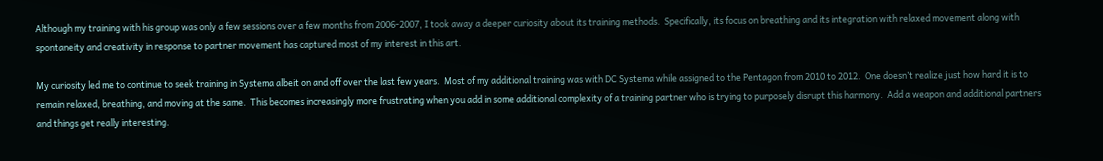Although my training with his group was only a few sessions over a few months from 2006-2007, I took away a deeper curiosity about its training methods.  Specifically, its focus on breathing and its integration with relaxed movement along with spontaneity and creativity in response to partner movement has captured most of my interest in this art.

My curiosity led me to continue to seek training in Systema albeit on and off over the last few years.  Most of my additional training was with DC Systema while assigned to the Pentagon from 2010 to 2012.  One doesn’t realize just how hard it is to remain relaxed, breathing, and moving at the same.  This becomes increasingly more frustrating when you add in some additional complexity of a training partner who is trying to purposely disrupt this harmony.  Add a weapon and additional partners and things get really interesting.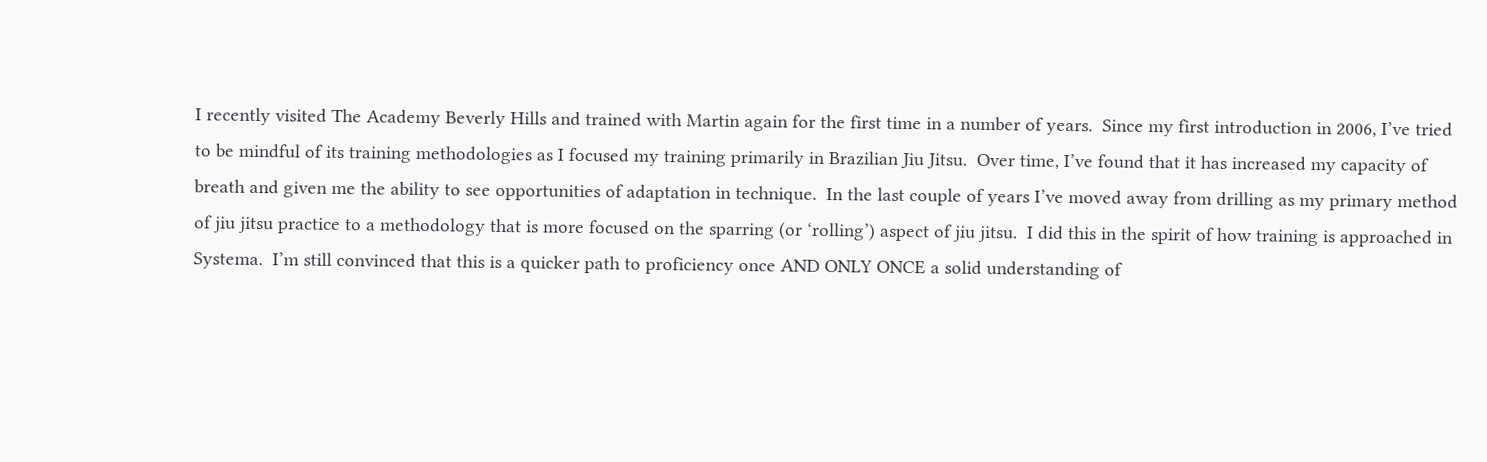I recently visited The Academy Beverly Hills and trained with Martin again for the first time in a number of years.  Since my first introduction in 2006, I’ve tried to be mindful of its training methodologies as I focused my training primarily in Brazilian Jiu Jitsu.  Over time, I’ve found that it has increased my capacity of breath and given me the ability to see opportunities of adaptation in technique.  In the last couple of years I’ve moved away from drilling as my primary method of jiu jitsu practice to a methodology that is more focused on the sparring (or ‘rolling’) aspect of jiu jitsu.  I did this in the spirit of how training is approached in Systema.  I’m still convinced that this is a quicker path to proficiency once AND ONLY ONCE a solid understanding of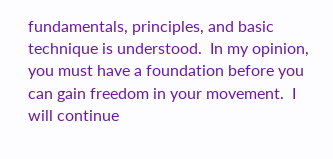fundamentals, principles, and basic technique is understood.  In my opinion, you must have a foundation before you can gain freedom in your movement.  I will continue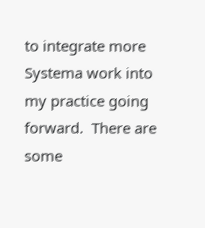to integrate more Systema work into my practice going forward.  There are some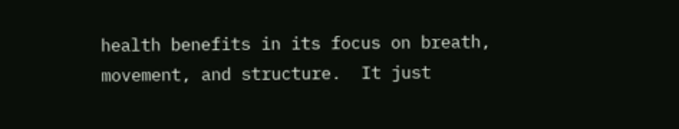health benefits in its focus on breath, movement, and structure.  It just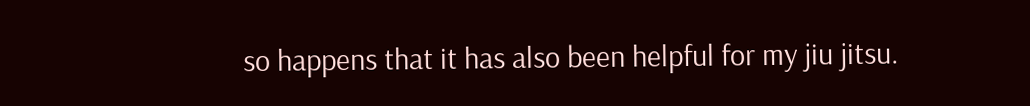so happens that it has also been helpful for my jiu jitsu.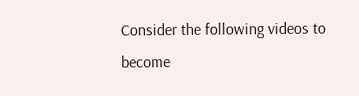Consider the following videos to become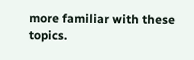more familiar with these topics.